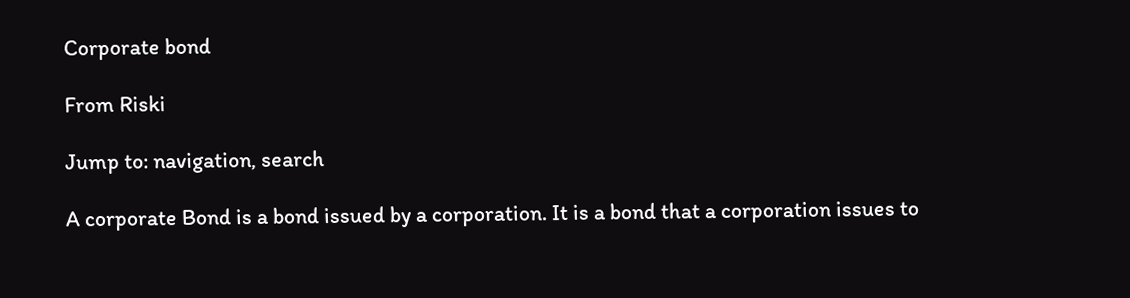Corporate bond

From Riski

Jump to: navigation, search

A corporate Bond is a bond issued by a corporation. It is a bond that a corporation issues to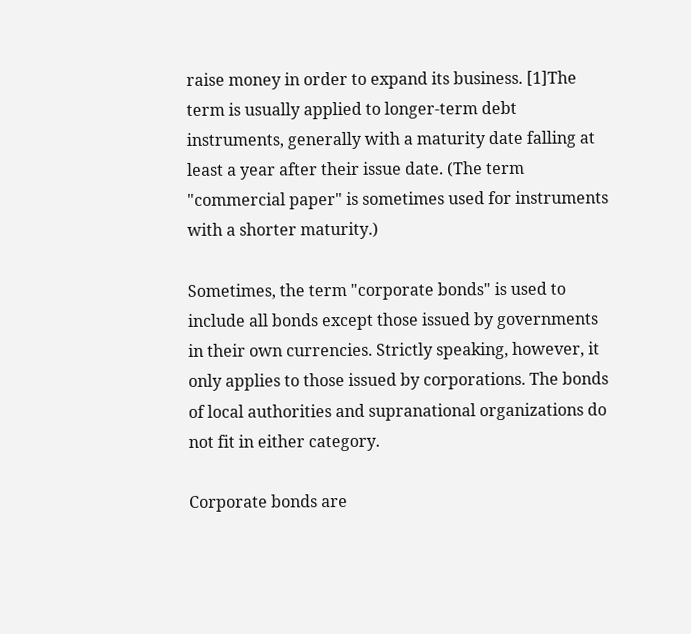raise money in order to expand its business. [1]The term is usually applied to longer-term debt instruments, generally with a maturity date falling at least a year after their issue date. (The term "commercial paper" is sometimes used for instruments with a shorter maturity.)

Sometimes, the term "corporate bonds" is used to include all bonds except those issued by governments in their own currencies. Strictly speaking, however, it only applies to those issued by corporations. The bonds of local authorities and supranational organizations do not fit in either category.

Corporate bonds are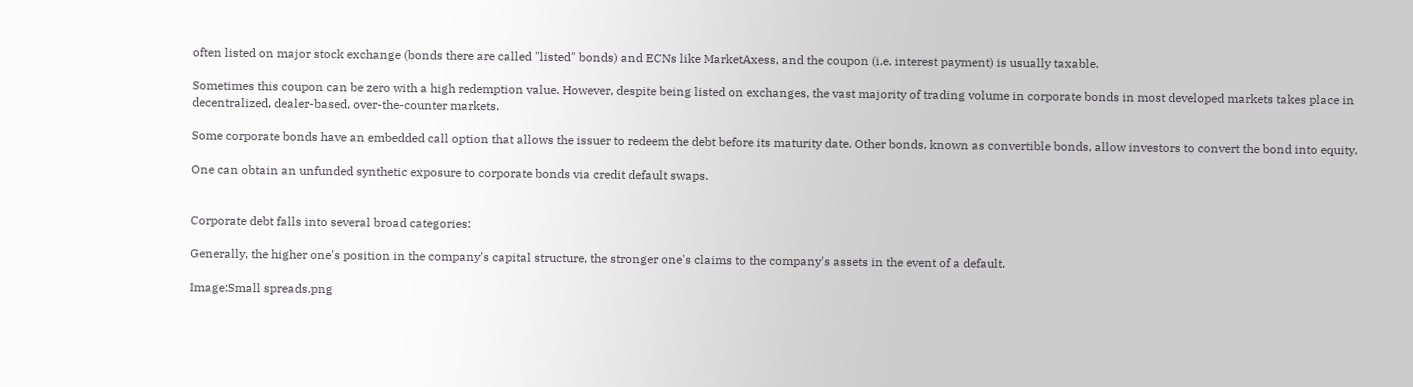often listed on major stock exchange (bonds there are called "listed" bonds) and ECNs like MarketAxess, and the coupon (i.e. interest payment) is usually taxable.

Sometimes this coupon can be zero with a high redemption value. However, despite being listed on exchanges, the vast majority of trading volume in corporate bonds in most developed markets takes place in decentralized, dealer-based, over-the-counter markets.

Some corporate bonds have an embedded call option that allows the issuer to redeem the debt before its maturity date. Other bonds, known as convertible bonds, allow investors to convert the bond into equity.

One can obtain an unfunded synthetic exposure to corporate bonds via credit default swaps.


Corporate debt falls into several broad categories:

Generally, the higher one's position in the company's capital structure, the stronger one's claims to the company's assets in the event of a default.

Image:Small spreads.png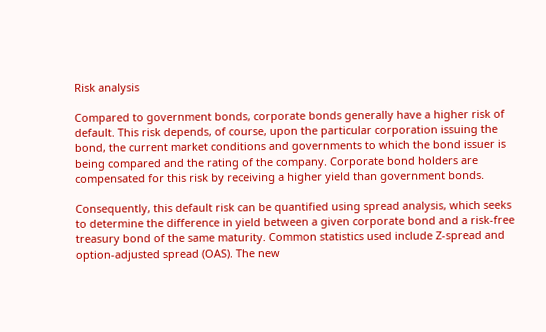Risk analysis

Compared to government bonds, corporate bonds generally have a higher risk of default. This risk depends, of course, upon the particular corporation issuing the bond, the current market conditions and governments to which the bond issuer is being compared and the rating of the company. Corporate bond holders are compensated for this risk by receiving a higher yield than government bonds.

Consequently, this default risk can be quantified using spread analysis, which seeks to determine the difference in yield between a given corporate bond and a risk-free treasury bond of the same maturity. Common statistics used include Z-spread and option-adjusted spread (OAS). The new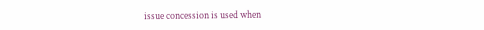issue concession is used when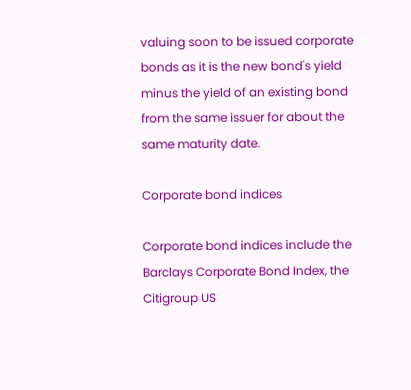valuing soon to be issued corporate bonds as it is the new bond's yield minus the yield of an existing bond from the same issuer for about the same maturity date.

Corporate bond indices

Corporate bond indices include the Barclays Corporate Bond Index, the Citigroup US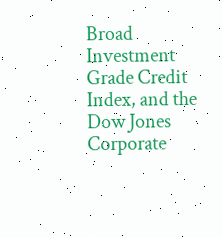Broad Investment Grade Credit Index, and the Dow Jones Corporate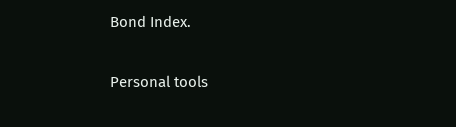Bond Index.

Personal tools